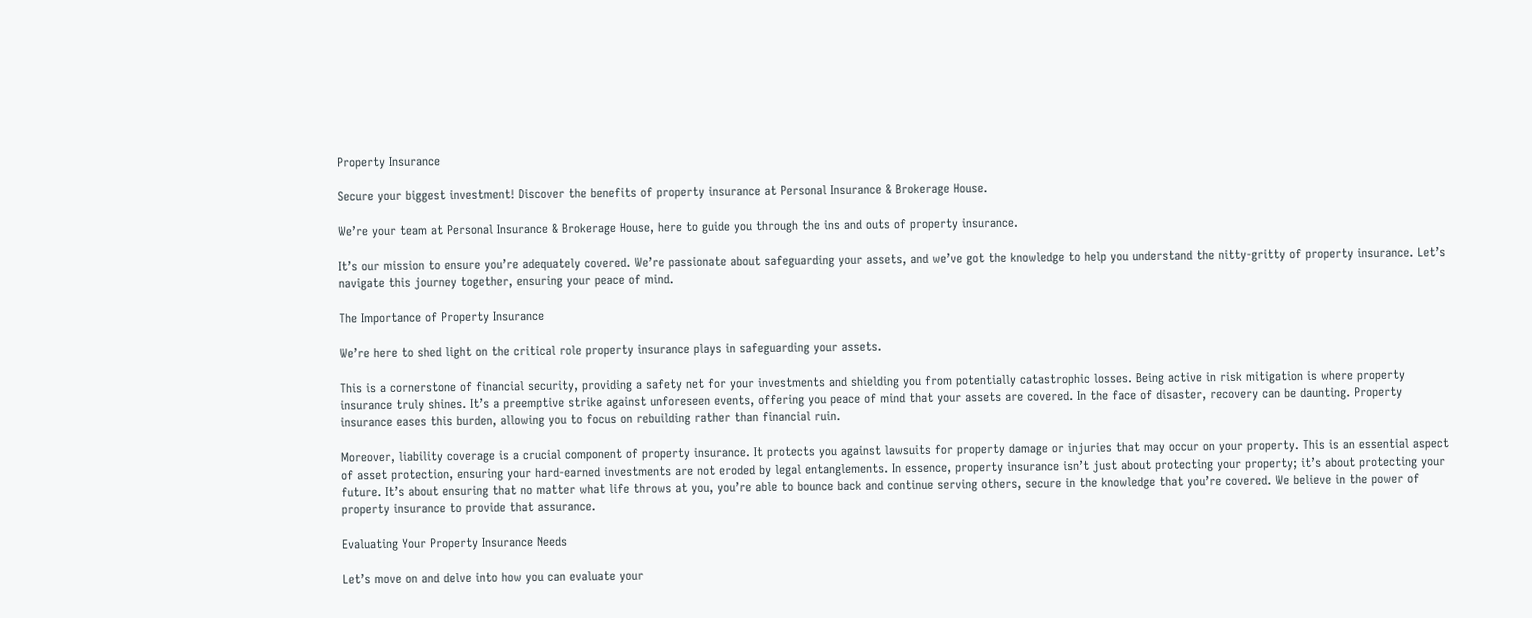Property Insurance

Secure your biggest investment! Discover the benefits of property insurance at Personal Insurance & Brokerage House.

We’re your team at Personal Insurance & Brokerage House, here to guide you through the ins and outs of property insurance.

It’s our mission to ensure you’re adequately covered. We’re passionate about safeguarding your assets, and we’ve got the knowledge to help you understand the nitty-gritty of property insurance. Let’s navigate this journey together, ensuring your peace of mind.

The Importance of Property Insurance

We’re here to shed light on the critical role property insurance plays in safeguarding your assets.

This is a cornerstone of financial security, providing a safety net for your investments and shielding you from potentially catastrophic losses. Being active in risk mitigation is where property insurance truly shines. It’s a preemptive strike against unforeseen events, offering you peace of mind that your assets are covered. In the face of disaster, recovery can be daunting. Property insurance eases this burden, allowing you to focus on rebuilding rather than financial ruin.

Moreover, liability coverage is a crucial component of property insurance. It protects you against lawsuits for property damage or injuries that may occur on your property. This is an essential aspect of asset protection, ensuring your hard-earned investments are not eroded by legal entanglements. In essence, property insurance isn’t just about protecting your property; it’s about protecting your future. It’s about ensuring that no matter what life throws at you, you’re able to bounce back and continue serving others, secure in the knowledge that you’re covered. We believe in the power of property insurance to provide that assurance.

Evaluating Your Property Insurance Needs

Let’s move on and delve into how you can evaluate your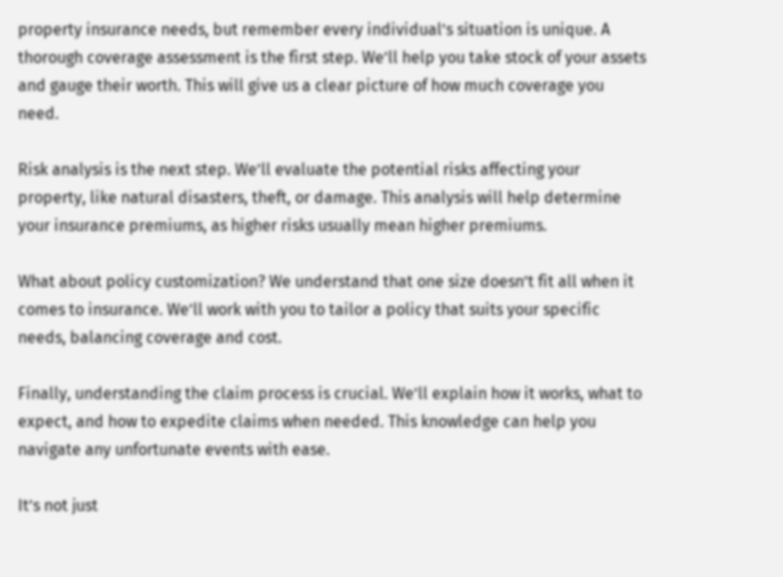property insurance needs, but remember every individual’s situation is unique. A thorough coverage assessment is the first step. We’ll help you take stock of your assets and gauge their worth. This will give us a clear picture of how much coverage you need.

Risk analysis is the next step. We’ll evaluate the potential risks affecting your property, like natural disasters, theft, or damage. This analysis will help determine your insurance premiums, as higher risks usually mean higher premiums.

What about policy customization? We understand that one size doesn’t fit all when it comes to insurance. We’ll work with you to tailor a policy that suits your specific needs, balancing coverage and cost.

Finally, understanding the claim process is crucial. We’ll explain how it works, what to expect, and how to expedite claims when needed. This knowledge can help you navigate any unfortunate events with ease.

It’s not just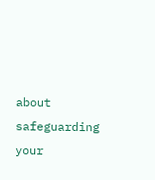about safeguarding your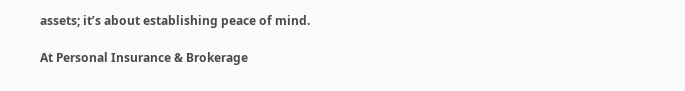assets; it’s about establishing peace of mind.

At Personal Insurance & Brokerage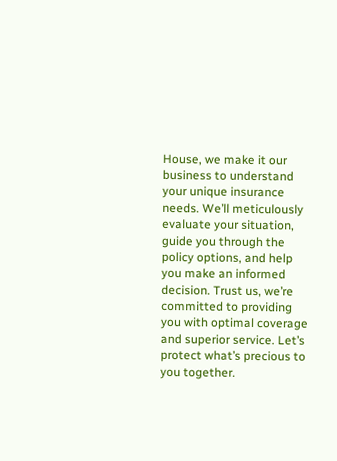House, we make it our business to understand your unique insurance needs. We’ll meticulously evaluate your situation, guide you through the policy options, and help you make an informed decision. Trust us, we’re committed to providing you with optimal coverage and superior service. Let’s protect what’s precious to you together.